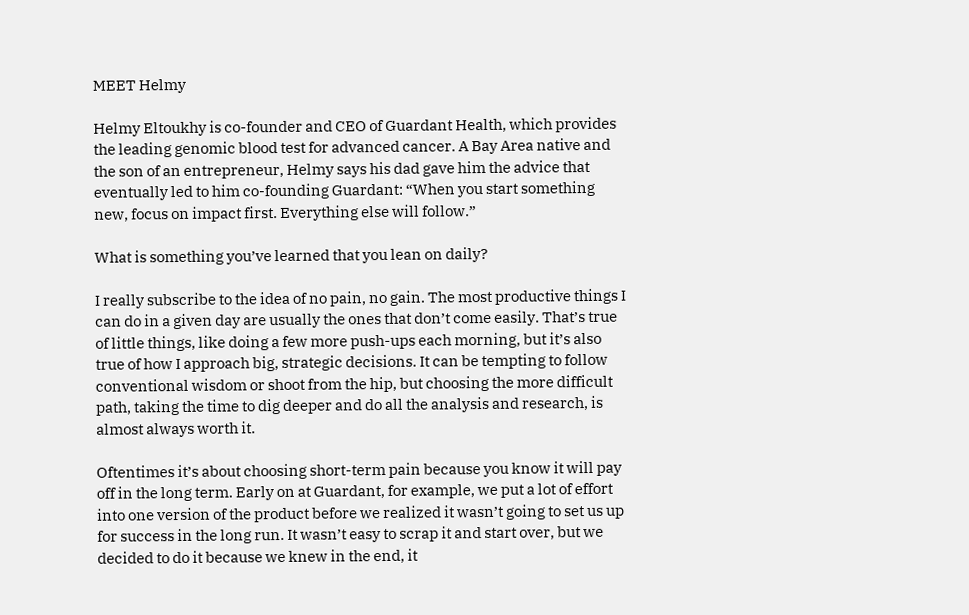MEET Helmy

Helmy Eltoukhy is co-founder and CEO of Guardant Health, which provides the leading genomic blood test for advanced cancer. A Bay Area native and the son of an entrepreneur, Helmy says his dad gave him the advice that eventually led to him co-founding Guardant: “When you start something new, focus on impact first. Everything else will follow.”

What is something you’ve learned that you lean on daily?

I really subscribe to the idea of no pain, no gain. The most productive things I can do in a given day are usually the ones that don’t come easily. That’s true of little things, like doing a few more push-ups each morning, but it’s also true of how I approach big, strategic decisions. It can be tempting to follow conventional wisdom or shoot from the hip, but choosing the more difficult path, taking the time to dig deeper and do all the analysis and research, is almost always worth it.

Oftentimes it’s about choosing short-term pain because you know it will pay off in the long term. Early on at Guardant, for example, we put a lot of effort into one version of the product before we realized it wasn’t going to set us up for success in the long run. It wasn’t easy to scrap it and start over, but we decided to do it because we knew in the end, it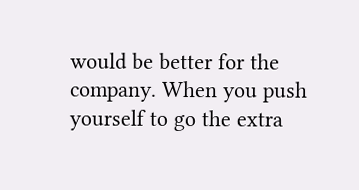would be better for the company. When you push yourself to go the extra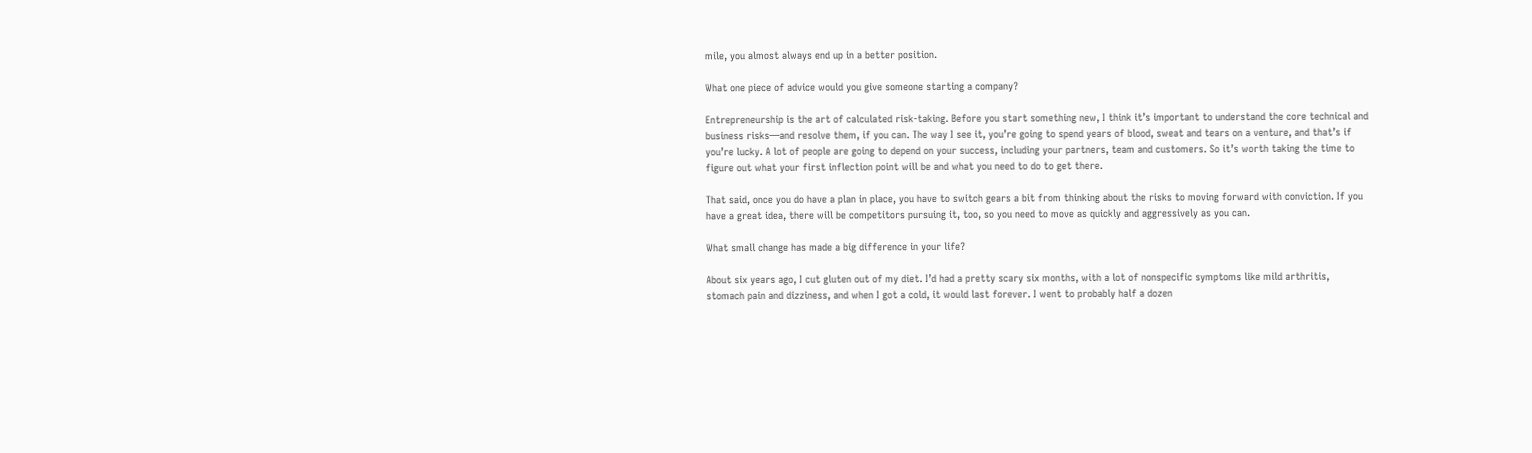mile, you almost always end up in a better position.

What one piece of advice would you give someone starting a company?

Entrepreneurship is the art of calculated risk-taking. Before you start something new, I think it’s important to understand the core technical and business risks—and resolve them, if you can. The way I see it, you’re going to spend years of blood, sweat and tears on a venture, and that’s if you’re lucky. A lot of people are going to depend on your success, including your partners, team and customers. So it’s worth taking the time to figure out what your first inflection point will be and what you need to do to get there.

That said, once you do have a plan in place, you have to switch gears a bit from thinking about the risks to moving forward with conviction. If you have a great idea, there will be competitors pursuing it, too, so you need to move as quickly and aggressively as you can.

What small change has made a big difference in your life?

About six years ago, I cut gluten out of my diet. I’d had a pretty scary six months, with a lot of nonspecific symptoms like mild arthritis, stomach pain and dizziness, and when I got a cold, it would last forever. I went to probably half a dozen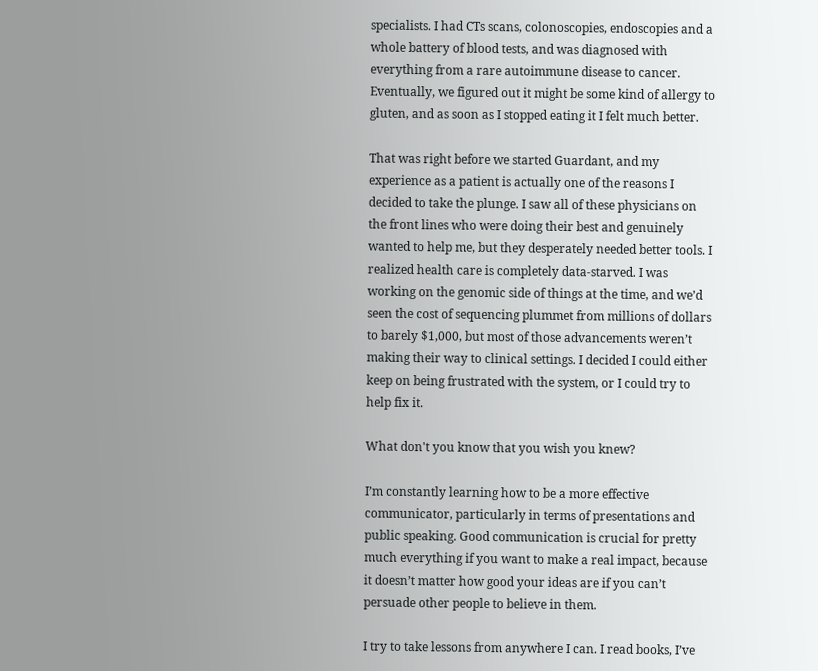specialists. I had CTs scans, colonoscopies, endoscopies and a whole battery of blood tests, and was diagnosed with everything from a rare autoimmune disease to cancer. Eventually, we figured out it might be some kind of allergy to gluten, and as soon as I stopped eating it I felt much better.

That was right before we started Guardant, and my experience as a patient is actually one of the reasons I decided to take the plunge. I saw all of these physicians on the front lines who were doing their best and genuinely wanted to help me, but they desperately needed better tools. I realized health care is completely data-starved. I was working on the genomic side of things at the time, and we’d seen the cost of sequencing plummet from millions of dollars to barely $1,000, but most of those advancements weren’t making their way to clinical settings. I decided I could either keep on being frustrated with the system, or I could try to help fix it.

What don't you know that you wish you knew?

I’m constantly learning how to be a more effective communicator, particularly in terms of presentations and public speaking. Good communication is crucial for pretty much everything if you want to make a real impact, because it doesn’t matter how good your ideas are if you can’t persuade other people to believe in them.

I try to take lessons from anywhere I can. I read books, I’ve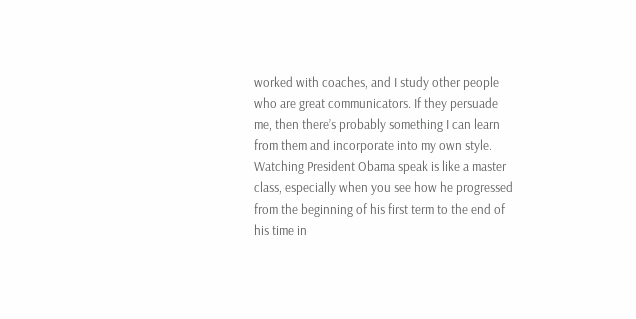worked with coaches, and I study other people who are great communicators. If they persuade me, then there’s probably something I can learn from them and incorporate into my own style. Watching President Obama speak is like a master class, especially when you see how he progressed from the beginning of his first term to the end of his time in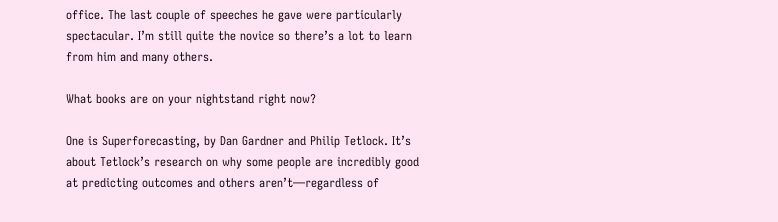office. The last couple of speeches he gave were particularly spectacular. I’m still quite the novice so there’s a lot to learn from him and many others.

What books are on your nightstand right now?

One is Superforecasting, by Dan Gardner and Philip Tetlock. It’s about Tetlock’s research on why some people are incredibly good at predicting outcomes and others aren’t—regardless of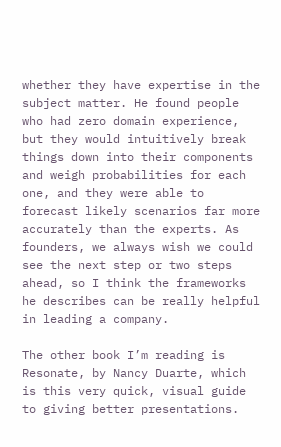whether they have expertise in the subject matter. He found people who had zero domain experience, but they would intuitively break things down into their components and weigh probabilities for each one, and they were able to forecast likely scenarios far more accurately than the experts. As founders, we always wish we could see the next step or two steps ahead, so I think the frameworks he describes can be really helpful in leading a company.

The other book I’m reading is Resonate, by Nancy Duarte, which is this very quick, visual guide to giving better presentations.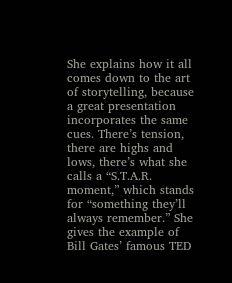She explains how it all comes down to the art of storytelling, because a great presentation incorporates the same cues. There’s tension, there are highs and lows, there’s what she calls a “S.T.A.R. moment,” which stands for “something they’ll always remember.” She gives the example of Bill Gates’ famous TED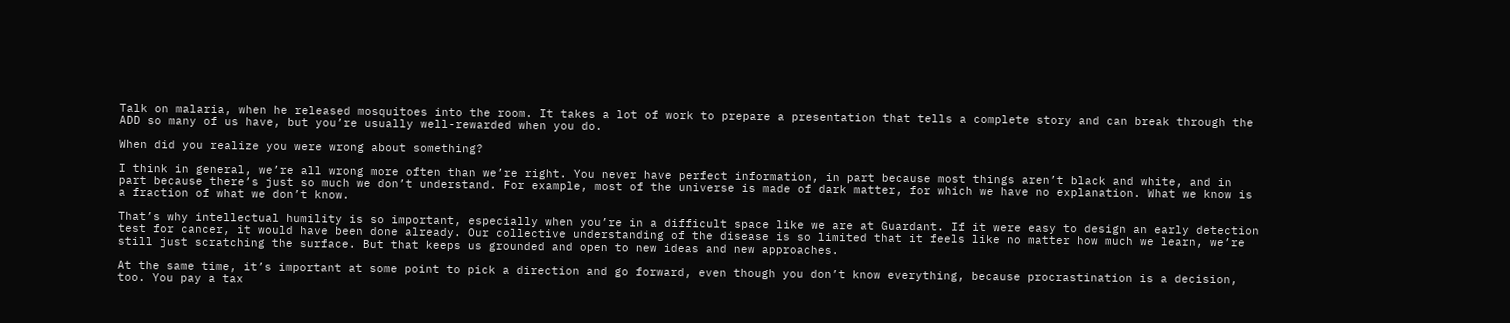Talk on malaria, when he released mosquitoes into the room. It takes a lot of work to prepare a presentation that tells a complete story and can break through the ADD so many of us have, but you’re usually well-rewarded when you do.

When did you realize you were wrong about something?

I think in general, we’re all wrong more often than we’re right. You never have perfect information, in part because most things aren’t black and white, and in part because there’s just so much we don’t understand. For example, most of the universe is made of dark matter, for which we have no explanation. What we know is a fraction of what we don’t know.

That’s why intellectual humility is so important, especially when you’re in a difficult space like we are at Guardant. If it were easy to design an early detection test for cancer, it would have been done already. Our collective understanding of the disease is so limited that it feels like no matter how much we learn, we’re still just scratching the surface. But that keeps us grounded and open to new ideas and new approaches.

At the same time, it’s important at some point to pick a direction and go forward, even though you don’t know everything, because procrastination is a decision, too. You pay a tax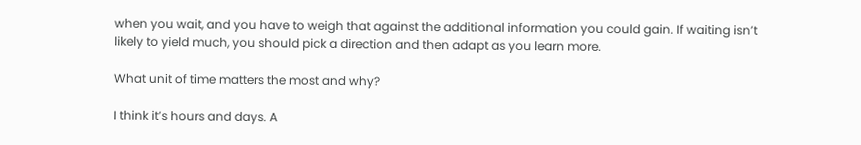when you wait, and you have to weigh that against the additional information you could gain. If waiting isn’t likely to yield much, you should pick a direction and then adapt as you learn more.

What unit of time matters the most and why?

I think it’s hours and days. A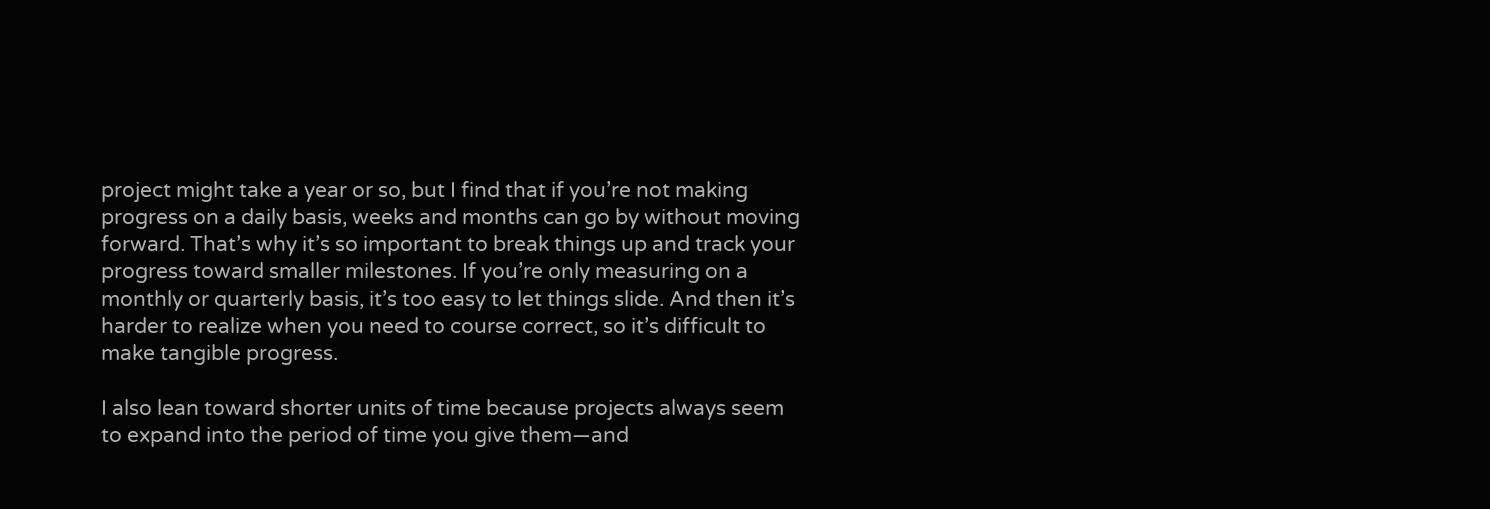project might take a year or so, but I find that if you’re not making progress on a daily basis, weeks and months can go by without moving forward. That’s why it’s so important to break things up and track your progress toward smaller milestones. If you’re only measuring on a monthly or quarterly basis, it’s too easy to let things slide. And then it’s harder to realize when you need to course correct, so it’s difficult to make tangible progress.

I also lean toward shorter units of time because projects always seem to expand into the period of time you give them—and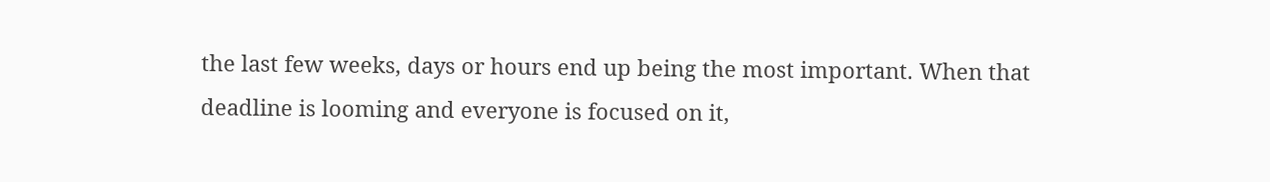the last few weeks, days or hours end up being the most important. When that deadline is looming and everyone is focused on it,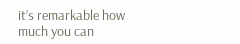it’s remarkable how much you can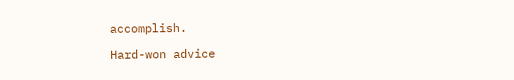accomplish.

Hard-won advice